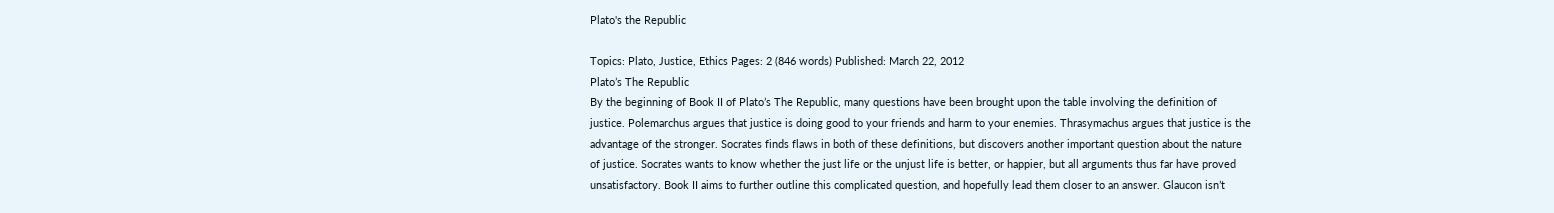Plato's the Republic

Topics: Plato, Justice, Ethics Pages: 2 (846 words) Published: March 22, 2012
Plato’s The Republic
By the beginning of Book II of Plato’s The Republic, many questions have been brought upon the table involving the definition of justice. Polemarchus argues that justice is doing good to your friends and harm to your enemies. Thrasymachus argues that justice is the advantage of the stronger. Socrates finds flaws in both of these definitions, but discovers another important question about the nature of justice. Socrates wants to know whether the just life or the unjust life is better, or happier, but all arguments thus far have proved unsatisfactory. Book II aims to further outline this complicated question, and hopefully lead them closer to an answer. Glaucon isn’t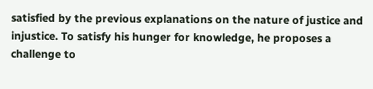satisfied by the previous explanations on the nature of justice and injustice. To satisfy his hunger for knowledge, he proposes a challenge to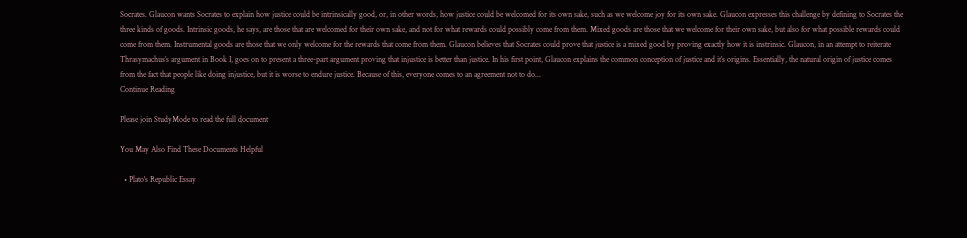Socrates. Glaucon wants Socrates to explain how justice could be intrinsically good, or, in other words, how justice could be welcomed for its own sake, such as we welcome joy for its own sake. Glaucon expresses this challenge by defining to Socrates the three kinds of goods. Intrinsic goods, he says, are those that are welcomed for their own sake, and not for what rewards could possibly come from them. Mixed goods are those that we welcome for their own sake, but also for what possible rewards could come from them. Instrumental goods are those that we only welcome for the rewards that come from them. Glaucon believes that Socrates could prove that justice is a mixed good by proving exactly how it is instrinsic. Glaucon, in an attempt to reiterate Thrasymachus’s argument in Book I, goes on to present a three-part argument proving that injustice is better than justice. In his first point, Glaucon explains the common conception of justice and it’s origins. Essentially, the natural origin of justice comes from the fact that people like doing injustice, but it is worse to endure justice. Because of this, everyone comes to an agreement not to do...
Continue Reading

Please join StudyMode to read the full document

You May Also Find These Documents Helpful

  • Plato's Republic Essay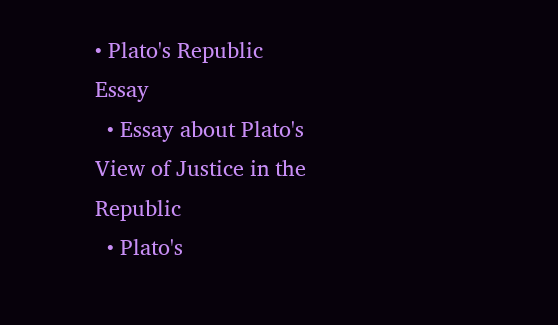• Plato's Republic Essay
  • Essay about Plato's View of Justice in the Republic
  • Plato's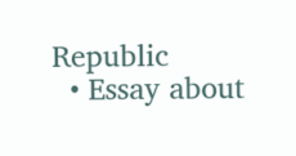Republic
  • Essay about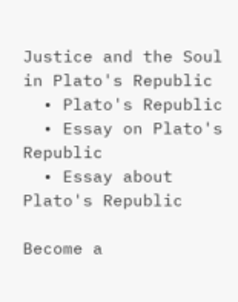Justice and the Soul in Plato's Republic
  • Plato's Republic
  • Essay on Plato's Republic
  • Essay about Plato's Republic

Become a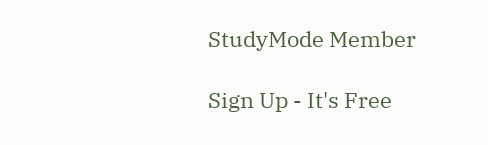StudyMode Member

Sign Up - It's Free